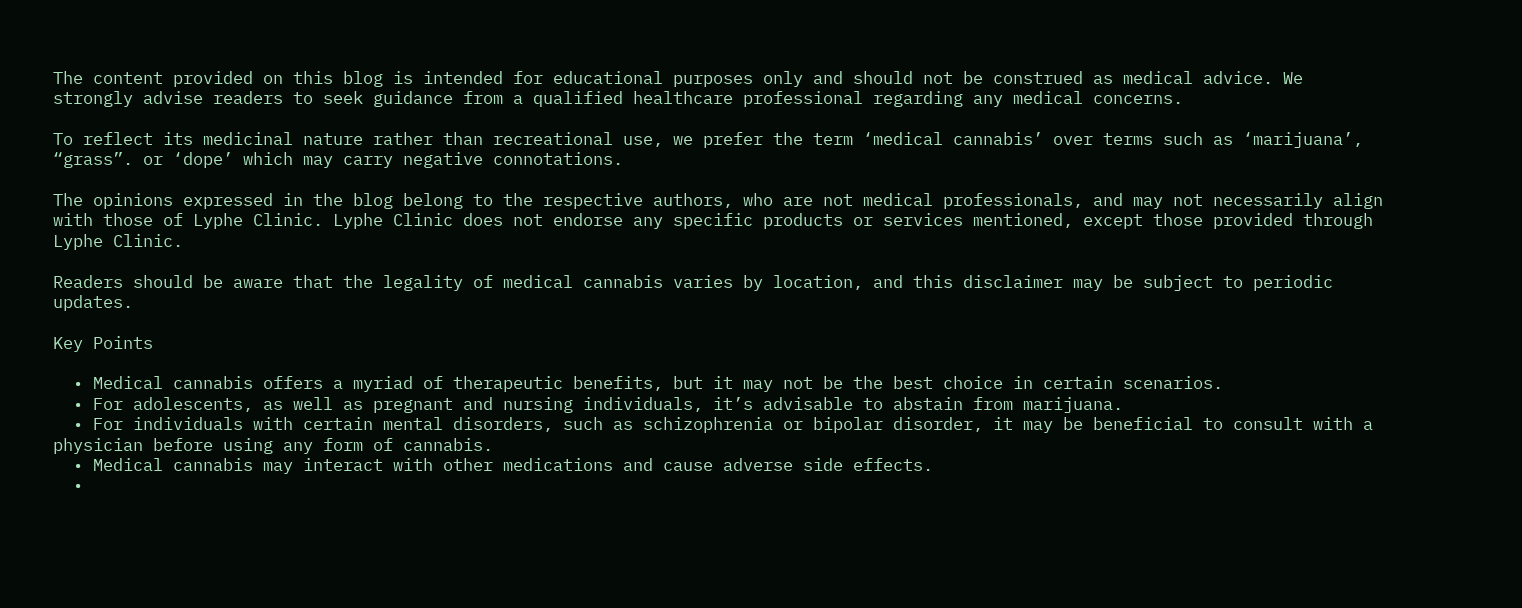The content provided on this blog is intended for educational purposes only and should not be construed as medical advice. We strongly advise readers to seek guidance from a qualified healthcare professional regarding any medical concerns.

To reflect its medicinal nature rather than recreational use, we prefer the term ‘medical cannabis’ over terms such as ‘marijuana’, “grass”. or ‘dope’ which may carry negative connotations.

The opinions expressed in the blog belong to the respective authors, who are not medical professionals, and may not necessarily align with those of Lyphe Clinic. Lyphe Clinic does not endorse any specific products or services mentioned, except those provided through Lyphe Clinic.

Readers should be aware that the legality of medical cannabis varies by location, and this disclaimer may be subject to periodic updates.

Key Points

  • Medical cannabis offers a myriad of therapeutic benefits, but it may not be the best choice in certain scenarios.
  • For adolescents, as well as pregnant and nursing individuals, it’s advisable to abstain from marijuana.
  • For individuals with certain mental disorders, such as schizophrenia or bipolar disorder, it may be beneficial to consult with a physician before using any form of cannabis.
  • Medical cannabis may interact with other medications and cause adverse side effects.
  •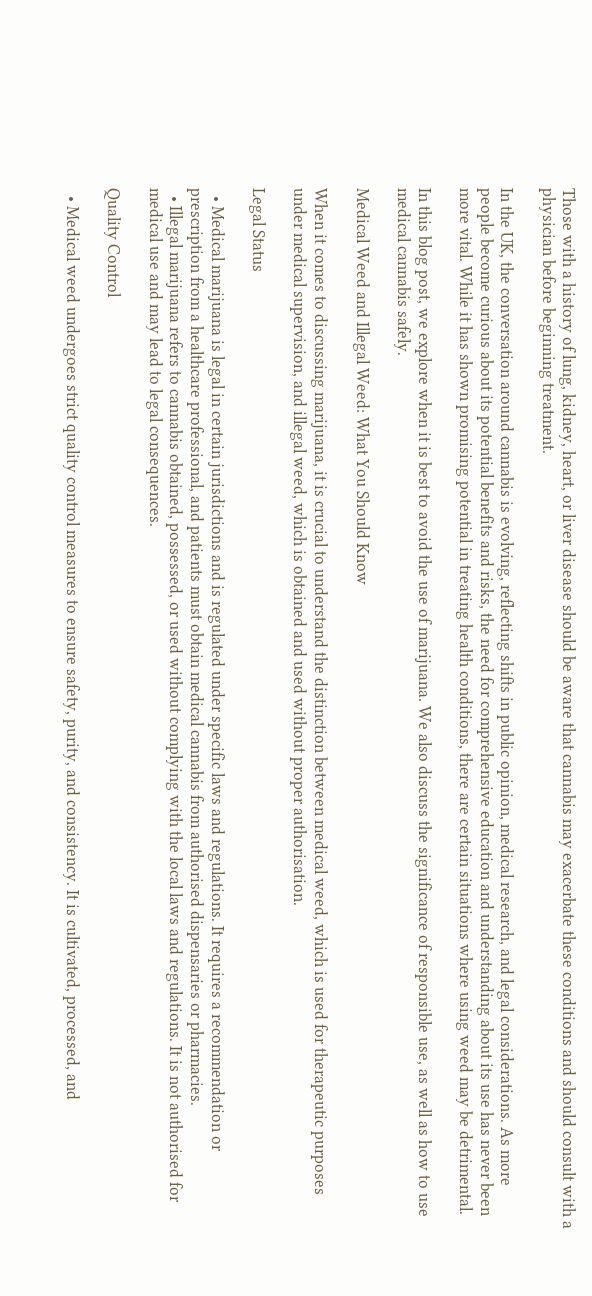Those with a history of lung, kidney, heart, or liver disease should be aware that cannabis may exacerbate these conditions and should consult with a physician before beginning treatment.

In the UK, the conversation around cannabis is evolving, reflecting shifts in public opinion, medical research, and legal considerations. As more people become curious about its potential benefits and risks, the need for comprehensive education and understanding about its use has never been more vital. While it has shown promising potential in treating health conditions, there are certain situations where using weed may be detrimental.

In this blog post, we explore when it is best to avoid the use of marijuana. We also discuss the significance of responsible use, as well as how to use medical cannabis safely.

Medical Weed and Illegal Weed: What You Should Know

When it comes to discussing marijuana, it is crucial to understand the distinction between medical weed, which is used for therapeutic purposes under medical supervision, and illegal weed, which is obtained and used without proper authorisation.

Legal Status

  • Medical marijuana is legal in certain jurisdictions and is regulated under specific laws and regulations. It requires a recommendation or prescription from a healthcare professional, and patients must obtain medical cannabis from authorised dispensaries or pharmacies.
  • Illegal marijuana refers to cannabis obtained, possessed, or used without complying with the local laws and regulations. It is not authorised for medical use and may lead to legal consequences.

Quality Control

  • Medical weed undergoes strict quality control measures to ensure safety, purity, and consistency. It is cultivated, processed, and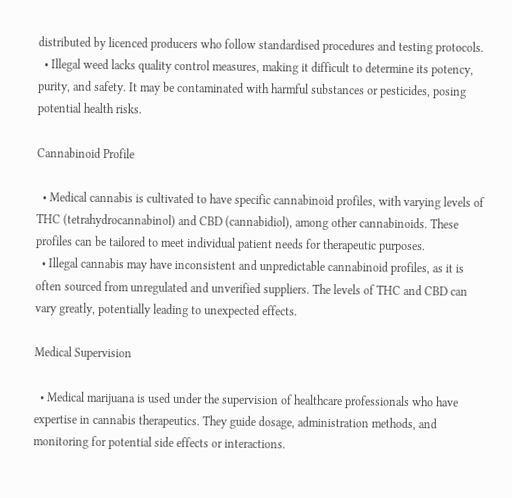distributed by licenced producers who follow standardised procedures and testing protocols.
  • Illegal weed lacks quality control measures, making it difficult to determine its potency, purity, and safety. It may be contaminated with harmful substances or pesticides, posing potential health risks.

Cannabinoid Profile

  • Medical cannabis is cultivated to have specific cannabinoid profiles, with varying levels of THC (tetrahydrocannabinol) and CBD (cannabidiol), among other cannabinoids. These profiles can be tailored to meet individual patient needs for therapeutic purposes.
  • Illegal cannabis may have inconsistent and unpredictable cannabinoid profiles, as it is often sourced from unregulated and unverified suppliers. The levels of THC and CBD can vary greatly, potentially leading to unexpected effects.

Medical Supervision

  • Medical marijuana is used under the supervision of healthcare professionals who have expertise in cannabis therapeutics. They guide dosage, administration methods, and monitoring for potential side effects or interactions.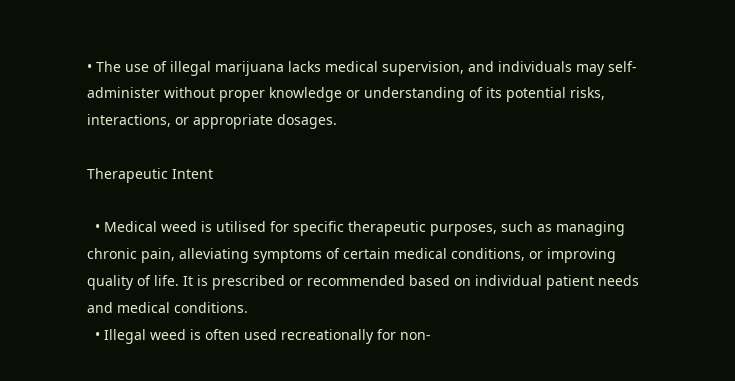• The use of illegal marijuana lacks medical supervision, and individuals may self-administer without proper knowledge or understanding of its potential risks, interactions, or appropriate dosages.

Therapeutic Intent

  • Medical weed is utilised for specific therapeutic purposes, such as managing chronic pain, alleviating symptoms of certain medical conditions, or improving quality of life. It is prescribed or recommended based on individual patient needs and medical conditions.
  • Illegal weed is often used recreationally for non-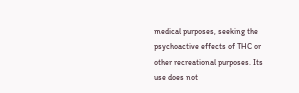medical purposes, seeking the psychoactive effects of THC or other recreational purposes. Its use does not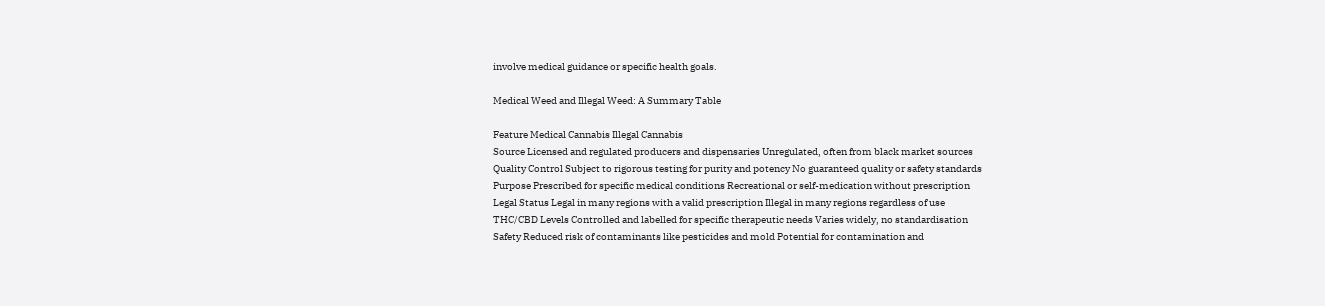involve medical guidance or specific health goals.

Medical Weed and Illegal Weed: A Summary Table

Feature Medical Cannabis Illegal Cannabis
Source Licensed and regulated producers and dispensaries Unregulated, often from black market sources
Quality Control Subject to rigorous testing for purity and potency No guaranteed quality or safety standards
Purpose Prescribed for specific medical conditions Recreational or self-medication without prescription
Legal Status Legal in many regions with a valid prescription Illegal in many regions regardless of use
THC/CBD Levels Controlled and labelled for specific therapeutic needs Varies widely, no standardisation
Safety Reduced risk of contaminants like pesticides and mold Potential for contamination and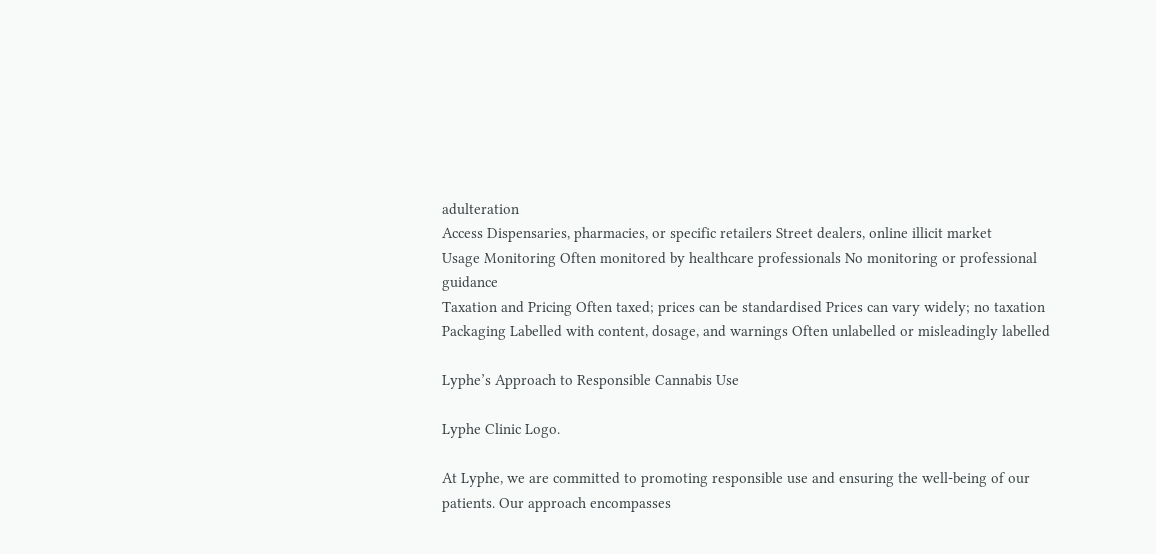adulteration
Access Dispensaries, pharmacies, or specific retailers Street dealers, online illicit market
Usage Monitoring Often monitored by healthcare professionals No monitoring or professional guidance
Taxation and Pricing Often taxed; prices can be standardised Prices can vary widely; no taxation
Packaging Labelled with content, dosage, and warnings Often unlabelled or misleadingly labelled

Lyphe’s Approach to Responsible Cannabis Use

Lyphe Clinic Logo.

At Lyphe, we are committed to promoting responsible use and ensuring the well-being of our patients. Our approach encompasses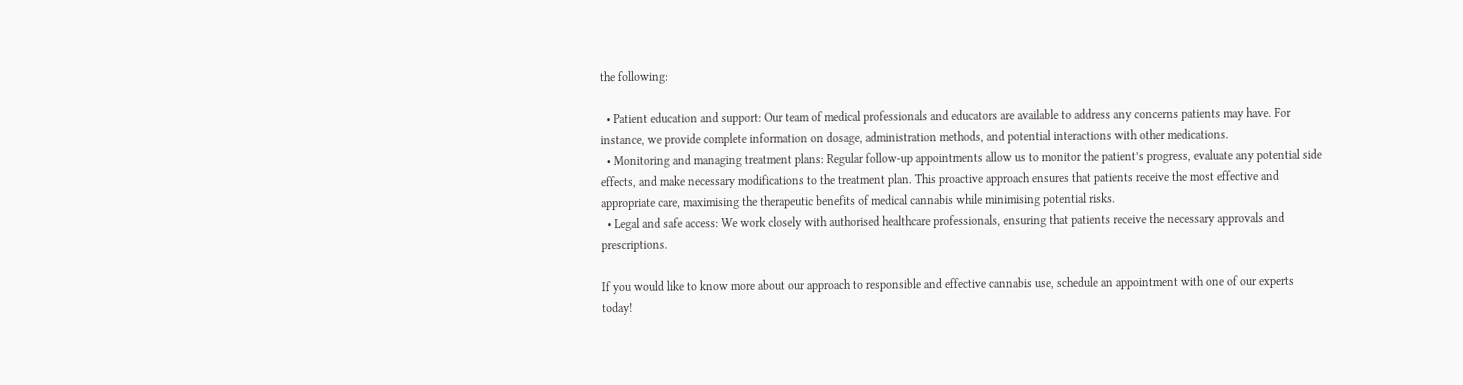the following:

  • Patient education and support: Our team of medical professionals and educators are available to address any concerns patients may have. For instance, we provide complete information on dosage, administration methods, and potential interactions with other medications.
  • Monitoring and managing treatment plans: Regular follow-up appointments allow us to monitor the patient’s progress, evaluate any potential side effects, and make necessary modifications to the treatment plan. This proactive approach ensures that patients receive the most effective and appropriate care, maximising the therapeutic benefits of medical cannabis while minimising potential risks.
  • Legal and safe access: We work closely with authorised healthcare professionals, ensuring that patients receive the necessary approvals and prescriptions.

If you would like to know more about our approach to responsible and effective cannabis use, schedule an appointment with one of our experts today!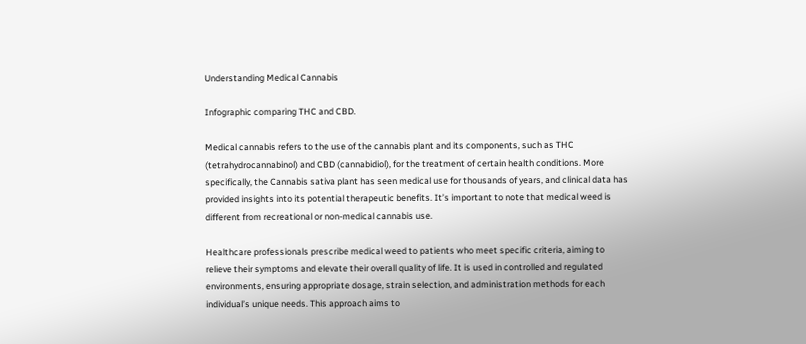Understanding Medical Cannabis

Infographic comparing THC and CBD.

Medical cannabis refers to the use of the cannabis plant and its components, such as THC (tetrahydrocannabinol) and CBD (cannabidiol), for the treatment of certain health conditions. More specifically, the Cannabis sativa plant has seen medical use for thousands of years, and clinical data has provided insights into its potential therapeutic benefits. It’s important to note that medical weed is different from recreational or non-medical cannabis use.

Healthcare professionals prescribe medical weed to patients who meet specific criteria, aiming to relieve their symptoms and elevate their overall quality of life. It is used in controlled and regulated environments, ensuring appropriate dosage, strain selection, and administration methods for each individual’s unique needs. This approach aims to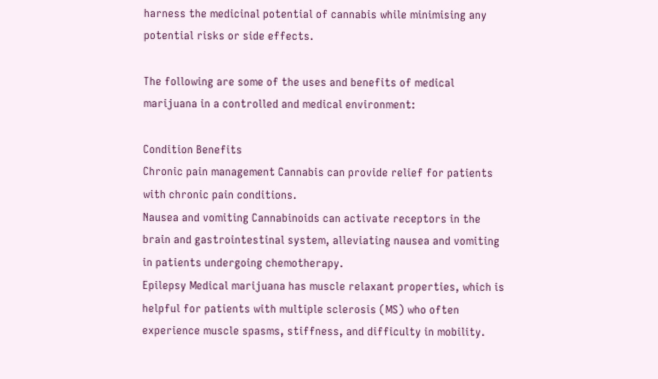harness the medicinal potential of cannabis while minimising any potential risks or side effects.

The following are some of the uses and benefits of medical marijuana in a controlled and medical environment:

Condition Benefits
Chronic pain management Cannabis can provide relief for patients with chronic pain conditions.
Nausea and vomiting Cannabinoids can activate receptors in the brain and gastrointestinal system, alleviating nausea and vomiting in patients undergoing chemotherapy.
Epilepsy Medical marijuana has muscle relaxant properties, which is helpful for patients with multiple sclerosis (MS) who often experience muscle spasms, stiffness, and difficulty in mobility.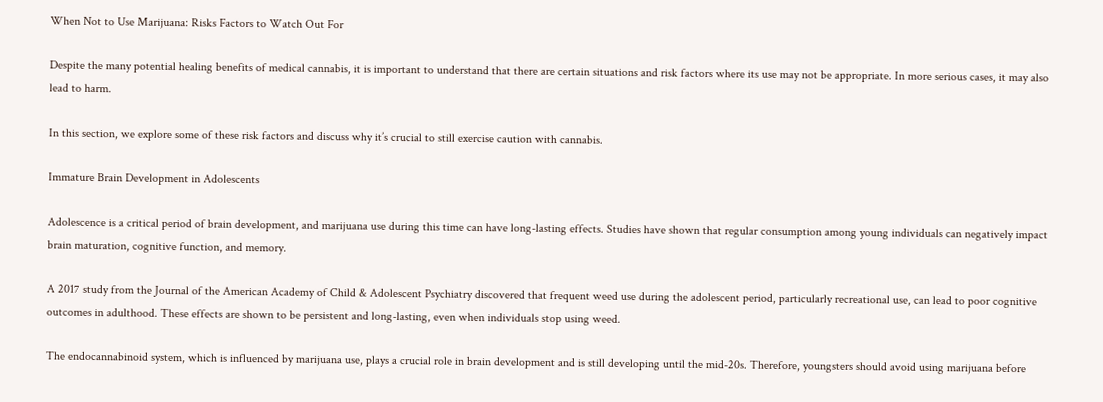When Not to Use Marijuana: Risks Factors to Watch Out For

Despite the many potential healing benefits of medical cannabis, it is important to understand that there are certain situations and risk factors where its use may not be appropriate. In more serious cases, it may also lead to harm.

In this section, we explore some of these risk factors and discuss why it’s crucial to still exercise caution with cannabis.

Immature Brain Development in Adolescents

Adolescence is a critical period of brain development, and marijuana use during this time can have long-lasting effects. Studies have shown that regular consumption among young individuals can negatively impact brain maturation, cognitive function, and memory.

A 2017 study from the Journal of the American Academy of Child & Adolescent Psychiatry discovered that frequent weed use during the adolescent period, particularly recreational use, can lead to poor cognitive outcomes in adulthood. These effects are shown to be persistent and long-lasting, even when individuals stop using weed.

The endocannabinoid system, which is influenced by marijuana use, plays a crucial role in brain development and is still developing until the mid-20s. Therefore, youngsters should avoid using marijuana before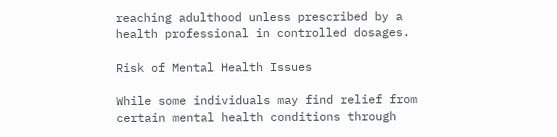reaching adulthood unless prescribed by a health professional in controlled dosages.

Risk of Mental Health Issues

While some individuals may find relief from certain mental health conditions through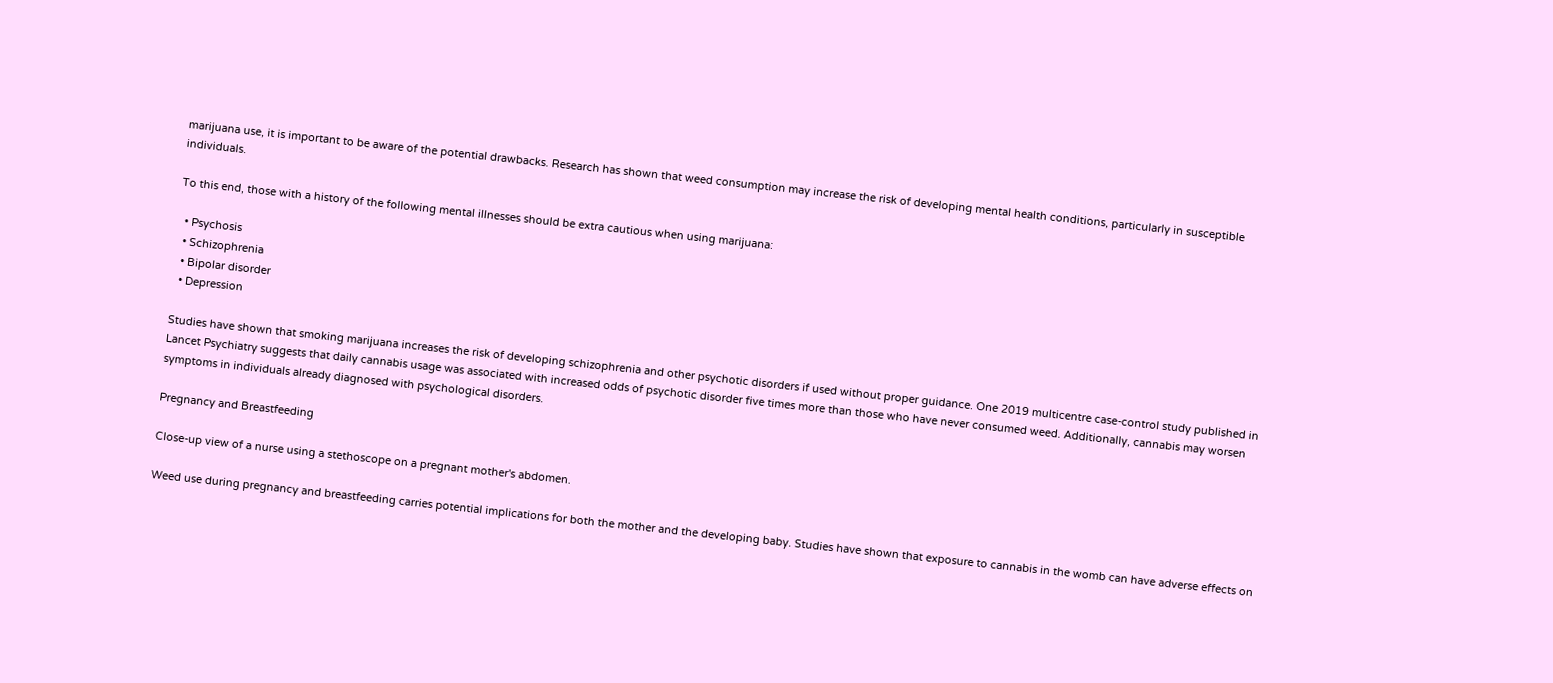marijuana use, it is important to be aware of the potential drawbacks. Research has shown that weed consumption may increase the risk of developing mental health conditions, particularly in susceptible individuals.

To this end, those with a history of the following mental illnesses should be extra cautious when using marijuana:

  • Psychosis
  • Schizophrenia
  • Bipolar disorder
  • Depression

Studies have shown that smoking marijuana increases the risk of developing schizophrenia and other psychotic disorders if used without proper guidance. One 2019 multicentre case-control study published in Lancet Psychiatry suggests that daily cannabis usage was associated with increased odds of psychotic disorder five times more than those who have never consumed weed. Additionally, cannabis may worsen symptoms in individuals already diagnosed with psychological disorders.

Pregnancy and Breastfeeding

Close-up view of a nurse using a stethoscope on a pregnant mother's abdomen.

Weed use during pregnancy and breastfeeding carries potential implications for both the mother and the developing baby. Studies have shown that exposure to cannabis in the womb can have adverse effects on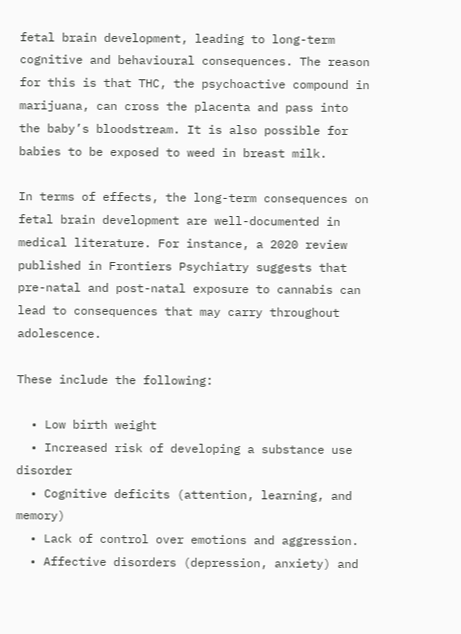fetal brain development, leading to long-term cognitive and behavioural consequences. The reason for this is that THC, the psychoactive compound in marijuana, can cross the placenta and pass into the baby’s bloodstream. It is also possible for babies to be exposed to weed in breast milk.

In terms of effects, the long-term consequences on fetal brain development are well-documented in medical literature. For instance, a 2020 review published in Frontiers Psychiatry suggests that pre-natal and post-natal exposure to cannabis can lead to consequences that may carry throughout adolescence.

These include the following:

  • Low birth weight
  • Increased risk of developing a substance use disorder
  • Cognitive deficits (attention, learning, and memory)
  • Lack of control over emotions and aggression.
  • Affective disorders (depression, anxiety) and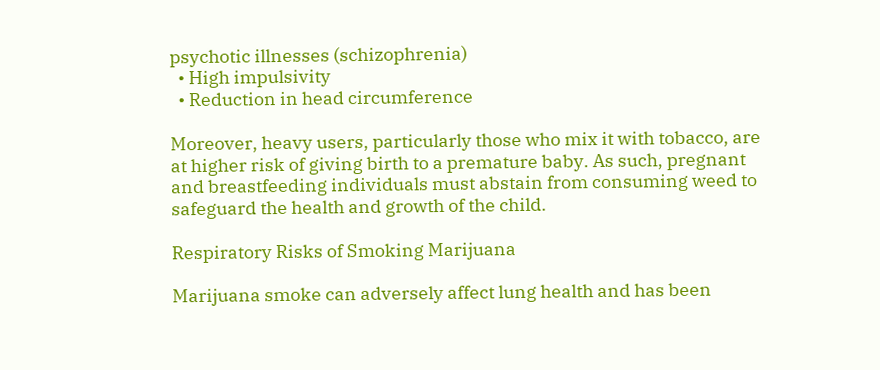psychotic illnesses (schizophrenia)
  • High impulsivity
  • Reduction in head circumference

Moreover, heavy users, particularly those who mix it with tobacco, are at higher risk of giving birth to a premature baby. As such, pregnant and breastfeeding individuals must abstain from consuming weed to safeguard the health and growth of the child.

Respiratory Risks of Smoking Marijuana

Marijuana smoke can adversely affect lung health and has been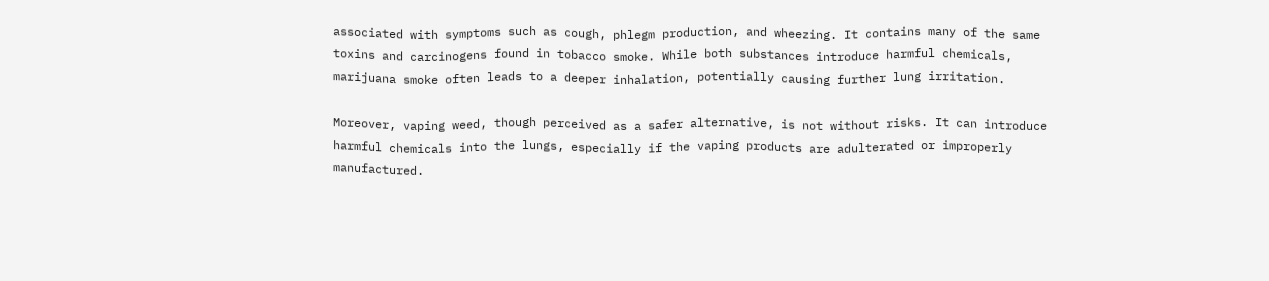associated with symptoms such as cough, phlegm production, and wheezing. It contains many of the same toxins and carcinogens found in tobacco smoke. While both substances introduce harmful chemicals, marijuana smoke often leads to a deeper inhalation, potentially causing further lung irritation.

Moreover, vaping weed, though perceived as a safer alternative, is not without risks. It can introduce harmful chemicals into the lungs, especially if the vaping products are adulterated or improperly manufactured.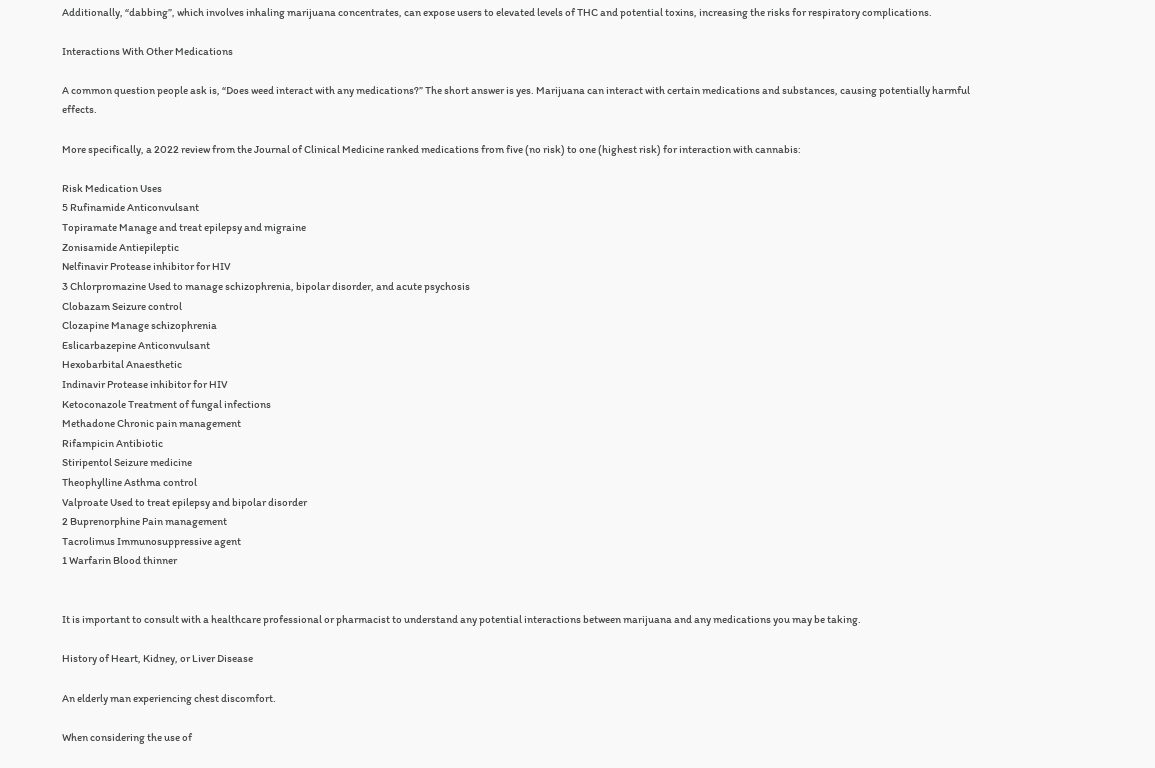Additionally, “dabbing”, which involves inhaling marijuana concentrates, can expose users to elevated levels of THC and potential toxins, increasing the risks for respiratory complications.

Interactions With Other Medications

A common question people ask is, “Does weed interact with any medications?” The short answer is yes. Marijuana can interact with certain medications and substances, causing potentially harmful effects.

More specifically, a 2022 review from the Journal of Clinical Medicine ranked medications from five (no risk) to one (highest risk) for interaction with cannabis:

Risk Medication Uses
5 Rufinamide Anticonvulsant
Topiramate Manage and treat epilepsy and migraine
Zonisamide Antiepileptic
Nelfinavir Protease inhibitor for HIV
3 Chlorpromazine Used to manage schizophrenia, bipolar disorder, and acute psychosis
Clobazam Seizure control
Clozapine Manage schizophrenia
Eslicarbazepine Anticonvulsant
Hexobarbital Anaesthetic
Indinavir Protease inhibitor for HIV
Ketoconazole Treatment of fungal infections
Methadone Chronic pain management
Rifampicin Antibiotic
Stiripentol Seizure medicine
Theophylline Asthma control
Valproate Used to treat epilepsy and bipolar disorder
2 Buprenorphine Pain management
Tacrolimus Immunosuppressive agent
1 Warfarin Blood thinner


It is important to consult with a healthcare professional or pharmacist to understand any potential interactions between marijuana and any medications you may be taking.

History of Heart, Kidney, or Liver Disease

An elderly man experiencing chest discomfort.

When considering the use of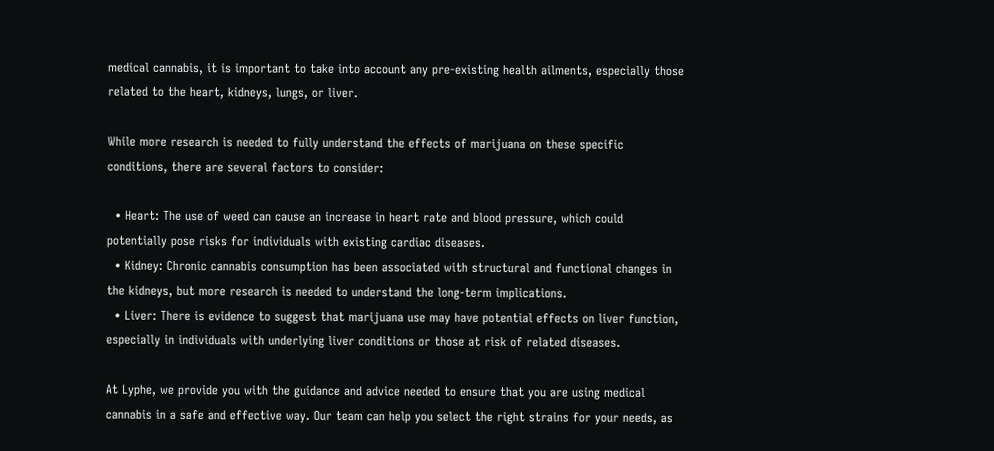medical cannabis, it is important to take into account any pre-existing health ailments, especially those related to the heart, kidneys, lungs, or liver.

While more research is needed to fully understand the effects of marijuana on these specific conditions, there are several factors to consider:

  • Heart: The use of weed can cause an increase in heart rate and blood pressure, which could potentially pose risks for individuals with existing cardiac diseases.
  • Kidney: Chronic cannabis consumption has been associated with structural and functional changes in the kidneys, but more research is needed to understand the long-term implications.
  • Liver: There is evidence to suggest that marijuana use may have potential effects on liver function, especially in individuals with underlying liver conditions or those at risk of related diseases.

At Lyphe, we provide you with the guidance and advice needed to ensure that you are using medical cannabis in a safe and effective way. Our team can help you select the right strains for your needs, as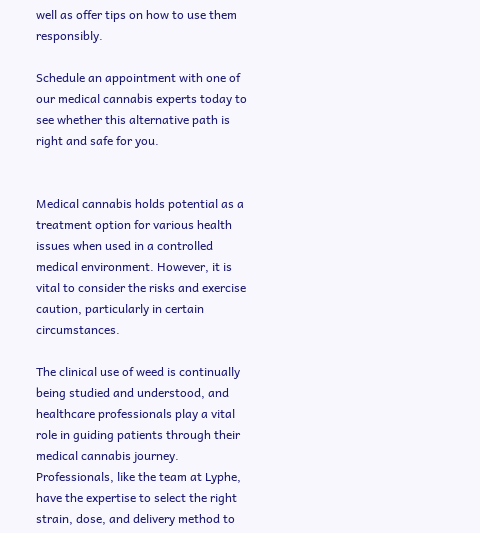well as offer tips on how to use them responsibly.

Schedule an appointment with one of our medical cannabis experts today to see whether this alternative path is right and safe for you.


Medical cannabis holds potential as a treatment option for various health issues when used in a controlled medical environment. However, it is vital to consider the risks and exercise caution, particularly in certain circumstances.

The clinical use of weed is continually being studied and understood, and healthcare professionals play a vital role in guiding patients through their medical cannabis journey. Professionals, like the team at Lyphe, have the expertise to select the right strain, dose, and delivery method to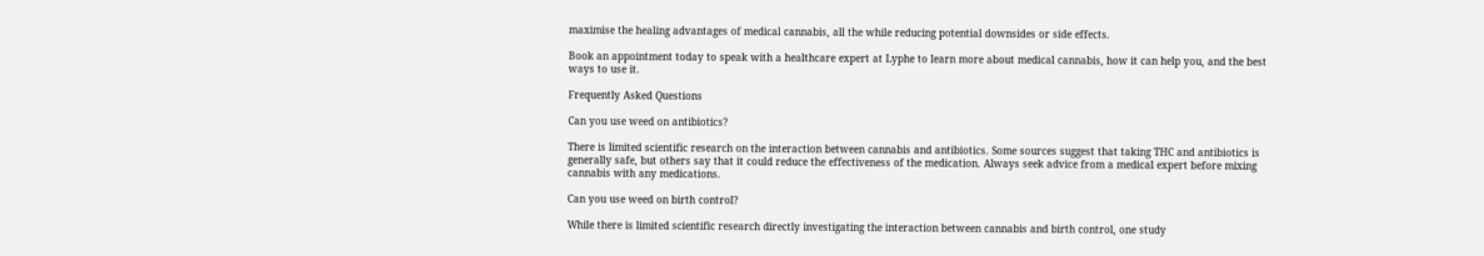maximise the healing advantages of medical cannabis, all the while reducing potential downsides or side effects.

Book an appointment today to speak with a healthcare expert at Lyphe to learn more about medical cannabis, how it can help you, and the best ways to use it.

Frequently Asked Questions

Can you use weed on antibiotics?

There is limited scientific research on the interaction between cannabis and antibiotics. Some sources suggest that taking THC and antibiotics is generally safe, but others say that it could reduce the effectiveness of the medication. Always seek advice from a medical expert before mixing cannabis with any medications.

Can you use weed on birth control?

While there is limited scientific research directly investigating the interaction between cannabis and birth control, one study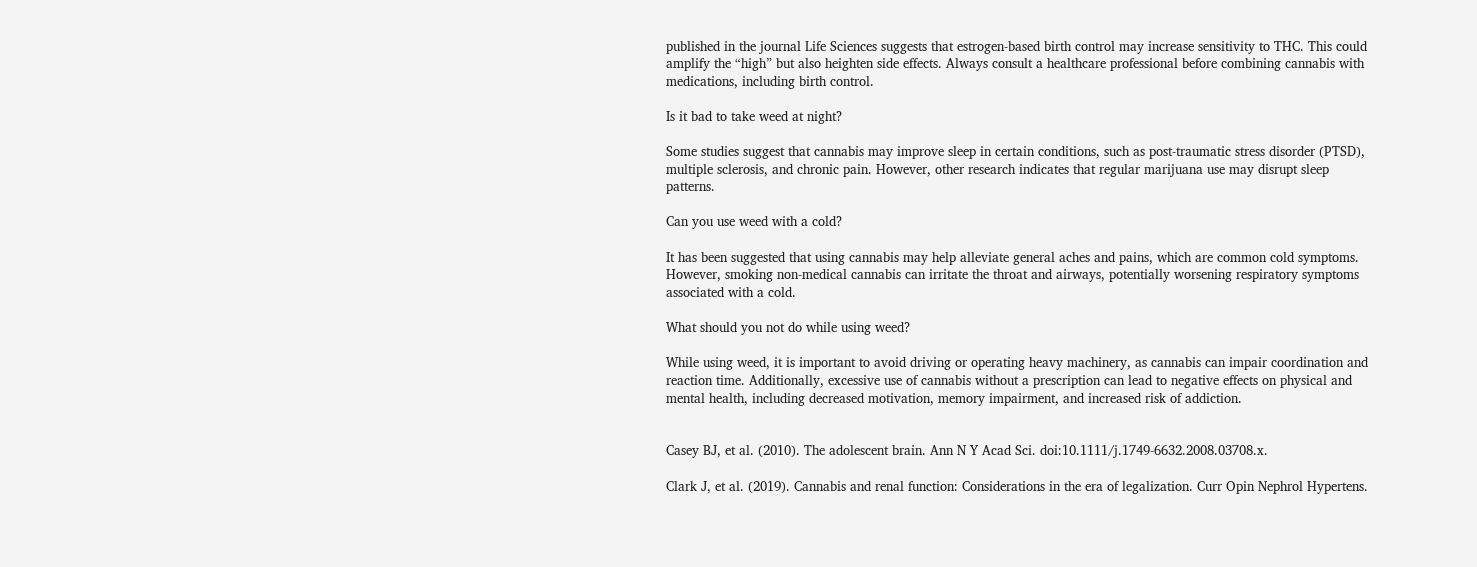published in the journal Life Sciences suggests that estrogen-based birth control may increase sensitivity to THC. This could amplify the “high” but also heighten side effects. Always consult a healthcare professional before combining cannabis with medications, including birth control.

Is it bad to take weed at night?

Some studies suggest that cannabis may improve sleep in certain conditions, such as post-traumatic stress disorder (PTSD), multiple sclerosis, and chronic pain. However, other research indicates that regular marijuana use may disrupt sleep patterns.

Can you use weed with a cold?

It has been suggested that using cannabis may help alleviate general aches and pains, which are common cold symptoms. However, smoking non-medical cannabis can irritate the throat and airways, potentially worsening respiratory symptoms associated with a cold.

What should you not do while using weed?

While using weed, it is important to avoid driving or operating heavy machinery, as cannabis can impair coordination and reaction time. Additionally, excessive use of cannabis without a prescription can lead to negative effects on physical and mental health, including decreased motivation, memory impairment, and increased risk of addiction.


Casey BJ, et al. (2010). The adolescent brain. Ann N Y Acad Sci. doi:10.1111/j.1749-6632.2008.03708.x.

Clark J, et al. (2019). Cannabis and renal function: Considerations in the era of legalization. Curr Opin Nephrol Hypertens.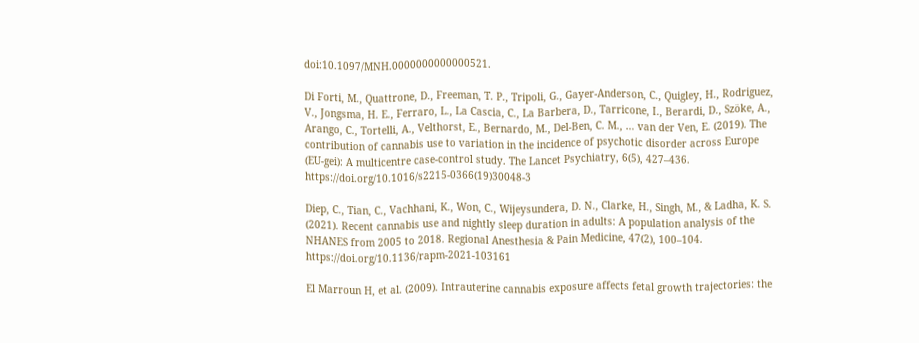doi:10.1097/MNH.0000000000000521.

Di Forti, M., Quattrone, D., Freeman, T. P., Tripoli, G., Gayer-Anderson, C., Quigley, H., Rodriguez, V., Jongsma, H. E., Ferraro, L., La Cascia, C., La Barbera, D., Tarricone, I., Berardi, D., Szöke, A., Arango, C., Tortelli, A., Velthorst, E., Bernardo, M., Del-Ben, C. M., … van der Ven, E. (2019). The contribution of cannabis use to variation in the incidence of psychotic disorder across Europe (EU-gei): A multicentre case-control study. The Lancet Psychiatry, 6(5), 427–436. https://doi.org/10.1016/s2215-0366(19)30048-3

Diep, C., Tian, C., Vachhani, K., Won, C., Wijeysundera, D. N., Clarke, H., Singh, M., & Ladha, K. S. (2021). Recent cannabis use and nightly sleep duration in adults: A population analysis of the NHANES from 2005 to 2018. Regional Anesthesia & Pain Medicine, 47(2), 100–104. https://doi.org/10.1136/rapm-2021-103161

El Marroun H, et al. (2009). Intrauterine cannabis exposure affects fetal growth trajectories: the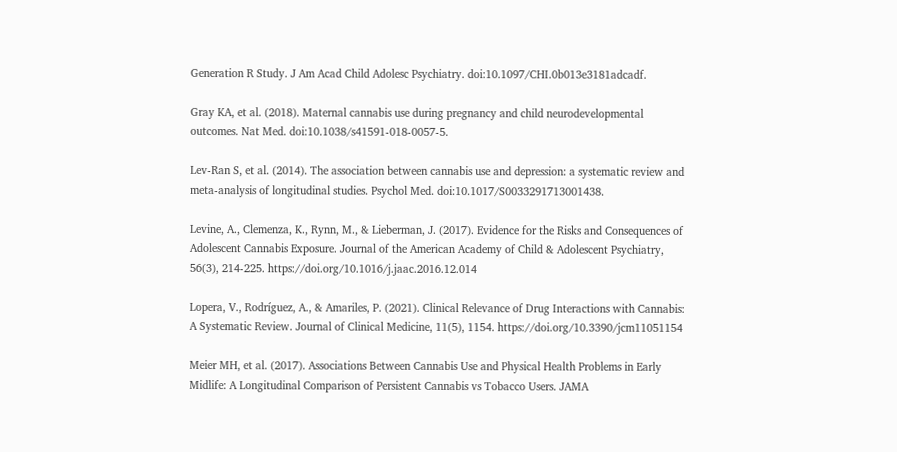Generation R Study. J Am Acad Child Adolesc Psychiatry. doi:10.1097/CHI.0b013e3181adcadf.

Gray KA, et al. (2018). Maternal cannabis use during pregnancy and child neurodevelopmental outcomes. Nat Med. doi:10.1038/s41591-018-0057-5.

Lev-Ran S, et al. (2014). The association between cannabis use and depression: a systematic review and meta-analysis of longitudinal studies. Psychol Med. doi:10.1017/S0033291713001438.

Levine, A., Clemenza, K., Rynn, M., & Lieberman, J. (2017). Evidence for the Risks and Consequences of Adolescent Cannabis Exposure. Journal of the American Academy of Child & Adolescent Psychiatry, 56(3), 214-225. https://doi.org/10.1016/j.jaac.2016.12.014

Lopera, V., Rodríguez, A., & Amariles, P. (2021). Clinical Relevance of Drug Interactions with Cannabis: A Systematic Review. Journal of Clinical Medicine, 11(5), 1154. https://doi.org/10.3390/jcm11051154

Meier MH, et al. (2017). Associations Between Cannabis Use and Physical Health Problems in Early Midlife: A Longitudinal Comparison of Persistent Cannabis vs Tobacco Users. JAMA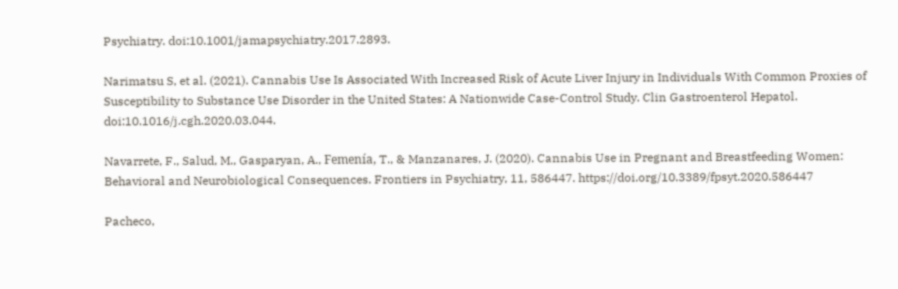Psychiatry. doi:10.1001/jamapsychiatry.2017.2893.

Narimatsu S, et al. (2021). Cannabis Use Is Associated With Increased Risk of Acute Liver Injury in Individuals With Common Proxies of Susceptibility to Substance Use Disorder in the United States: A Nationwide Case-Control Study. Clin Gastroenterol Hepatol. doi:10.1016/j.cgh.2020.03.044.

Navarrete, F., Salud, M., Gasparyan, A., Femenía, T., & Manzanares, J. (2020). Cannabis Use in Pregnant and Breastfeeding Women: Behavioral and Neurobiological Consequences. Frontiers in Psychiatry, 11, 586447. https://doi.org/10.3389/fpsyt.2020.586447

Pacheco,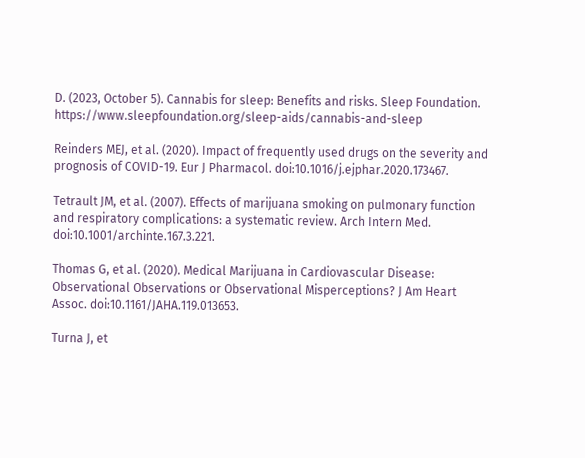D. (2023, October 5). Cannabis for sleep: Benefits and risks. Sleep Foundation. https://www.sleepfoundation.org/sleep-aids/cannabis-and-sleep

Reinders MEJ, et al. (2020). Impact of frequently used drugs on the severity and prognosis of COVID-19. Eur J Pharmacol. doi:10.1016/j.ejphar.2020.173467.

Tetrault JM, et al. (2007). Effects of marijuana smoking on pulmonary function and respiratory complications: a systematic review. Arch Intern Med. doi:10.1001/archinte.167.3.221.

Thomas G, et al. (2020). Medical Marijuana in Cardiovascular Disease: Observational Observations or Observational Misperceptions? J Am Heart Assoc. doi:10.1161/JAHA.119.013653.

Turna J, et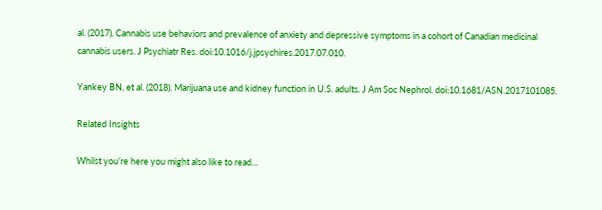al. (2017). Cannabis use behaviors and prevalence of anxiety and depressive symptoms in a cohort of Canadian medicinal cannabis users. J Psychiatr Res. doi:10.1016/j.jpsychires.2017.07.010.

Yankey BN, et al. (2018). Marijuana use and kidney function in U.S. adults. J Am Soc Nephrol. doi:10.1681/ASN.2017101085.

Related Insights

Whilst you’re here you might also like to read…